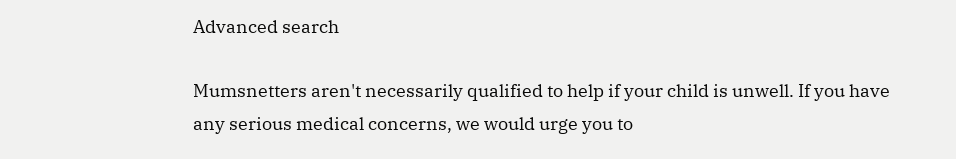Advanced search

Mumsnetters aren't necessarily qualified to help if your child is unwell. If you have any serious medical concerns, we would urge you to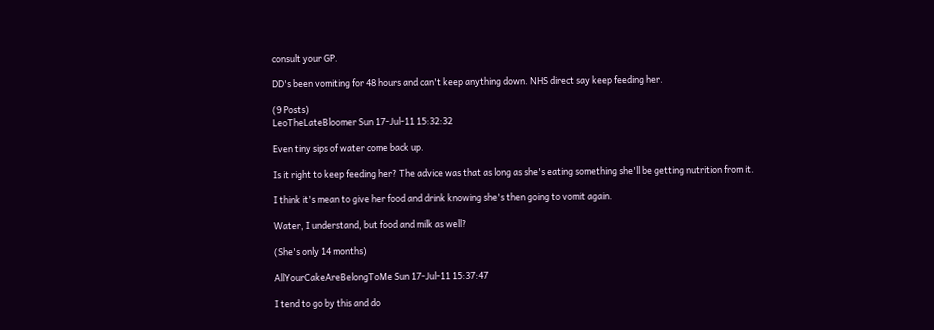consult your GP.

DD's been vomiting for 48 hours and can't keep anything down. NHS direct say keep feeding her.

(9 Posts)
LeoTheLateBloomer Sun 17-Jul-11 15:32:32

Even tiny sips of water come back up.

Is it right to keep feeding her? The advice was that as long as she's eating something she'll be getting nutrition from it.

I think it's mean to give her food and drink knowing she's then going to vomit again.

Water, I understand, but food and milk as well?

(She's only 14 months)

AllYourCakeAreBelongToMe Sun 17-Jul-11 15:37:47

I tend to go by this and do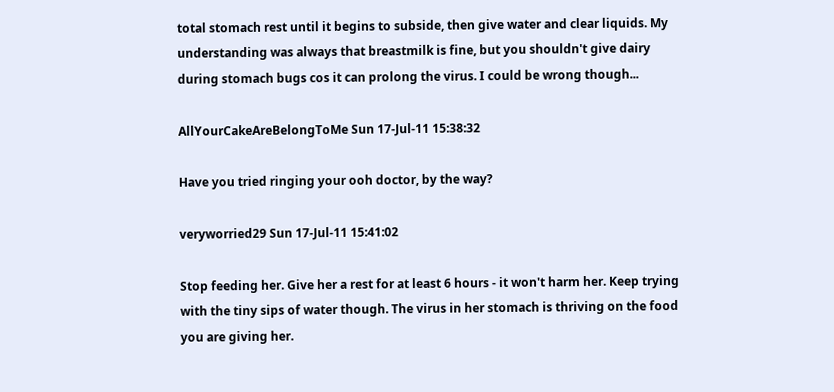total stomach rest until it begins to subside, then give water and clear liquids. My understanding was always that breastmilk is fine, but you shouldn't give dairy during stomach bugs cos it can prolong the virus. I could be wrong though...

AllYourCakeAreBelongToMe Sun 17-Jul-11 15:38:32

Have you tried ringing your ooh doctor, by the way?

veryworried29 Sun 17-Jul-11 15:41:02

Stop feeding her. Give her a rest for at least 6 hours - it won't harm her. Keep trying with the tiny sips of water though. The virus in her stomach is thriving on the food you are giving her.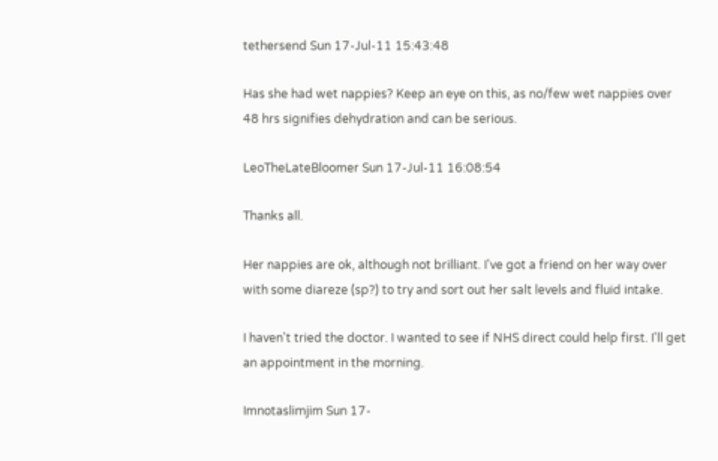tethersend Sun 17-Jul-11 15:43:48

Has she had wet nappies? Keep an eye on this, as no/few wet nappies over 48 hrs signifies dehydration and can be serious.

LeoTheLateBloomer Sun 17-Jul-11 16:08:54

Thanks all.

Her nappies are ok, although not brilliant. I've got a friend on her way over with some diareze (sp?) to try and sort out her salt levels and fluid intake.

I haven't tried the doctor. I wanted to see if NHS direct could help first. I'll get an appointment in the morning.

Imnotaslimjim Sun 17-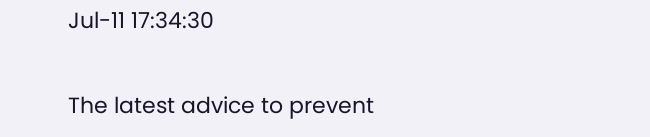Jul-11 17:34:30

The latest advice to prevent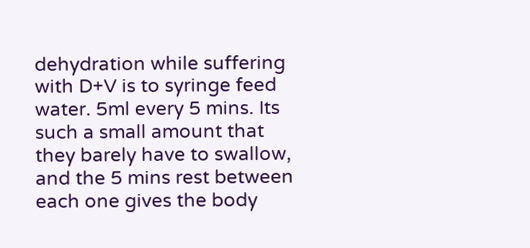dehydration while suffering with D+V is to syringe feed water. 5ml every 5 mins. Its such a small amount that they barely have to swallow, and the 5 mins rest between each one gives the body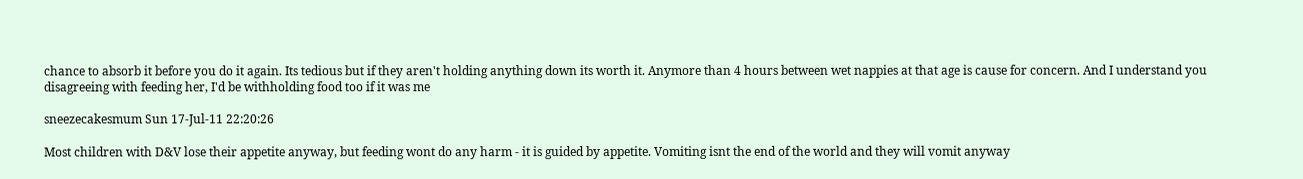chance to absorb it before you do it again. Its tedious but if they aren't holding anything down its worth it. Anymore than 4 hours between wet nappies at that age is cause for concern. And I understand you disagreeing with feeding her, I'd be withholding food too if it was me

sneezecakesmum Sun 17-Jul-11 22:20:26

Most children with D&V lose their appetite anyway, but feeding wont do any harm - it is guided by appetite. Vomiting isnt the end of the world and they will vomit anyway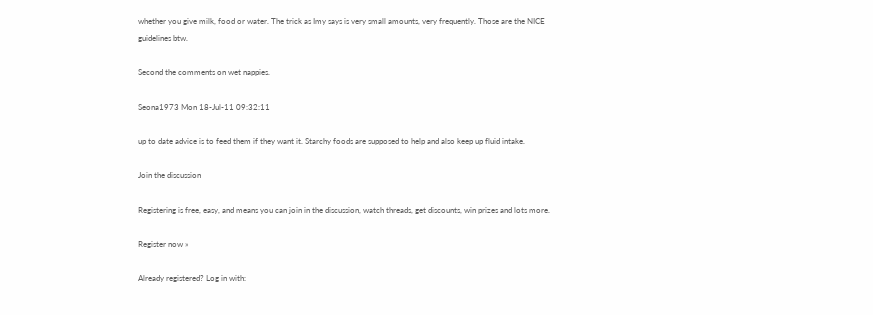whether you give milk, food or water. The trick as Imy says is very small amounts, very frequently. Those are the NICE guidelines btw.

Second the comments on wet nappies.

Seona1973 Mon 18-Jul-11 09:32:11

up to date advice is to feed them if they want it. Starchy foods are supposed to help and also keep up fluid intake.

Join the discussion

Registering is free, easy, and means you can join in the discussion, watch threads, get discounts, win prizes and lots more.

Register now »

Already registered? Log in with: